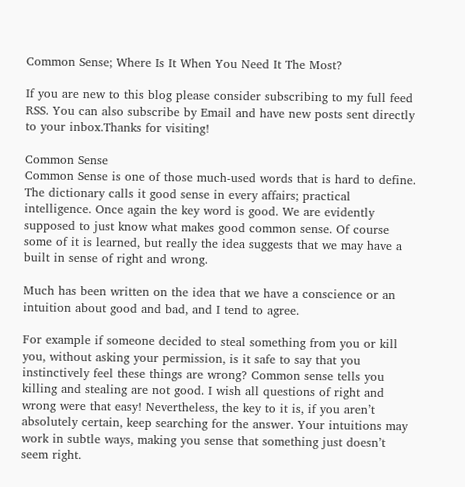Common Sense; Where Is It When You Need It The Most?

If you are new to this blog please consider subscribing to my full feed RSS. You can also subscribe by Email and have new posts sent directly to your inbox.Thanks for visiting!

Common Sense
Common Sense is one of those much-used words that is hard to define. The dictionary calls it good sense in every affairs; practical intelligence. Once again the key word is good. We are evidently supposed to just know what makes good common sense. Of course some of it is learned, but really the idea suggests that we may have a built in sense of right and wrong.

Much has been written on the idea that we have a conscience or an intuition about good and bad, and I tend to agree.

For example if someone decided to steal something from you or kill you, without asking your permission, is it safe to say that you instinctively feel these things are wrong? Common sense tells you killing and stealing are not good. I wish all questions of right and wrong were that easy! Nevertheless, the key to it is, if you aren’t absolutely certain, keep searching for the answer. Your intuitions may work in subtle ways, making you sense that something just doesn’t seem right.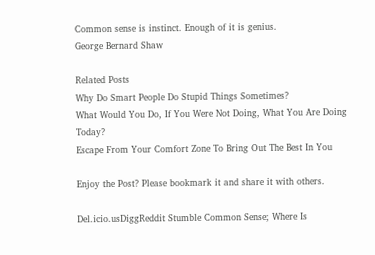Common sense is instinct. Enough of it is genius.
George Bernard Shaw

Related Posts
Why Do Smart People Do Stupid Things Sometimes?
What Would You Do, If You Were Not Doing, What You Are Doing Today?
Escape From Your Comfort Zone To Bring Out The Best In You

Enjoy the Post? Please bookmark it and share it with others.

Del.icio.usDiggReddit Stumble Common Sense; Where Is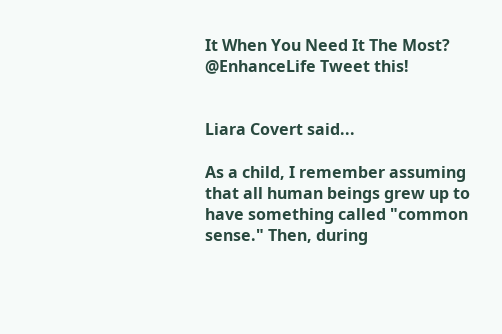It When You Need It The Most? @EnhanceLife Tweet this!


Liara Covert said...

As a child, I remember assuming that all human beings grew up to have something called "common sense." Then, during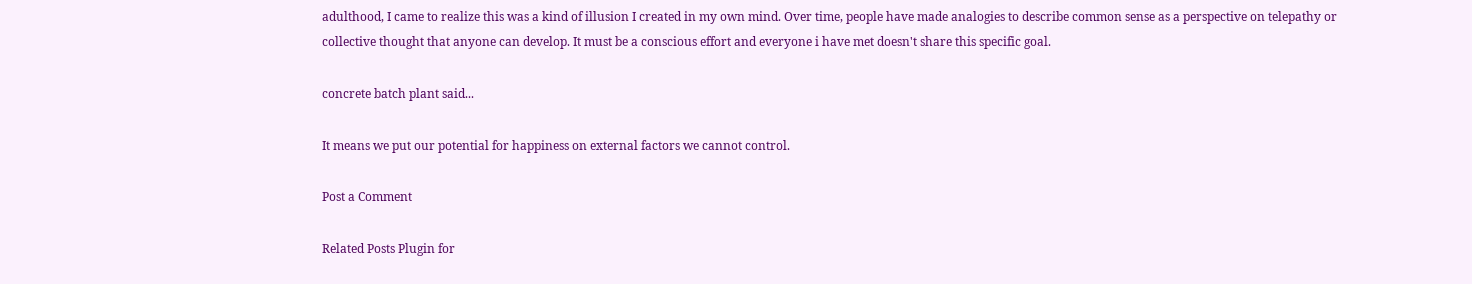adulthood, I came to realize this was a kind of illusion I created in my own mind. Over time, people have made analogies to describe common sense as a perspective on telepathy or collective thought that anyone can develop. It must be a conscious effort and everyone i have met doesn't share this specific goal.

concrete batch plant said...

It means we put our potential for happiness on external factors we cannot control.

Post a Comment

Related Posts Plugin for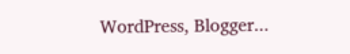WordPress, Blogger...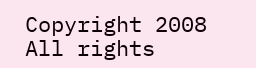Copyright 2008 All rights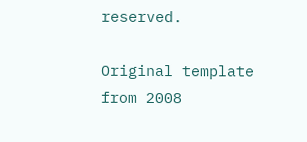reserved.

Original template from 2008